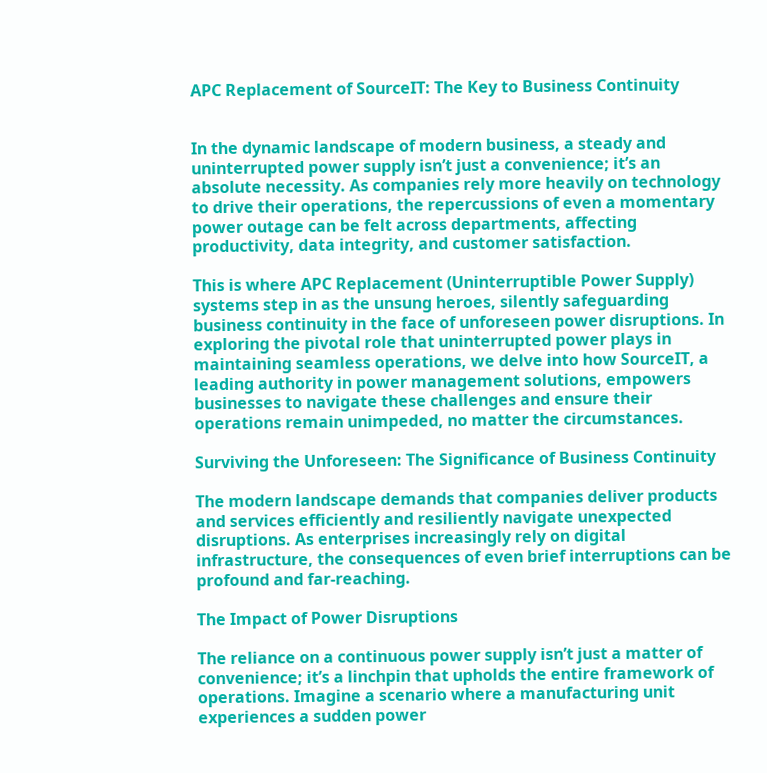APC Replacement of SourceIT: The Key to Business Continuity


In the dynamic landscape of modern business, a steady and uninterrupted power supply isn’t just a convenience; it’s an absolute necessity. As companies rely more heavily on technology to drive their operations, the repercussions of even a momentary power outage can be felt across departments, affecting productivity, data integrity, and customer satisfaction.

This is where APC Replacement (Uninterruptible Power Supply) systems step in as the unsung heroes, silently safeguarding business continuity in the face of unforeseen power disruptions. In exploring the pivotal role that uninterrupted power plays in maintaining seamless operations, we delve into how SourceIT, a leading authority in power management solutions, empowers businesses to navigate these challenges and ensure their operations remain unimpeded, no matter the circumstances.

Surviving the Unforeseen: The Significance of Business Continuity

The modern landscape demands that companies deliver products and services efficiently and resiliently navigate unexpected disruptions. As enterprises increasingly rely on digital infrastructure, the consequences of even brief interruptions can be profound and far-reaching.

The Impact of Power Disruptions

The reliance on a continuous power supply isn’t just a matter of convenience; it’s a linchpin that upholds the entire framework of operations. Imagine a scenario where a manufacturing unit experiences a sudden power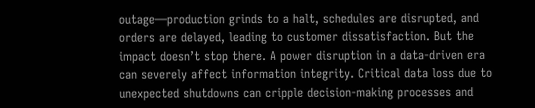outage—production grinds to a halt, schedules are disrupted, and orders are delayed, leading to customer dissatisfaction. But the impact doesn’t stop there. A power disruption in a data-driven era can severely affect information integrity. Critical data loss due to unexpected shutdowns can cripple decision-making processes and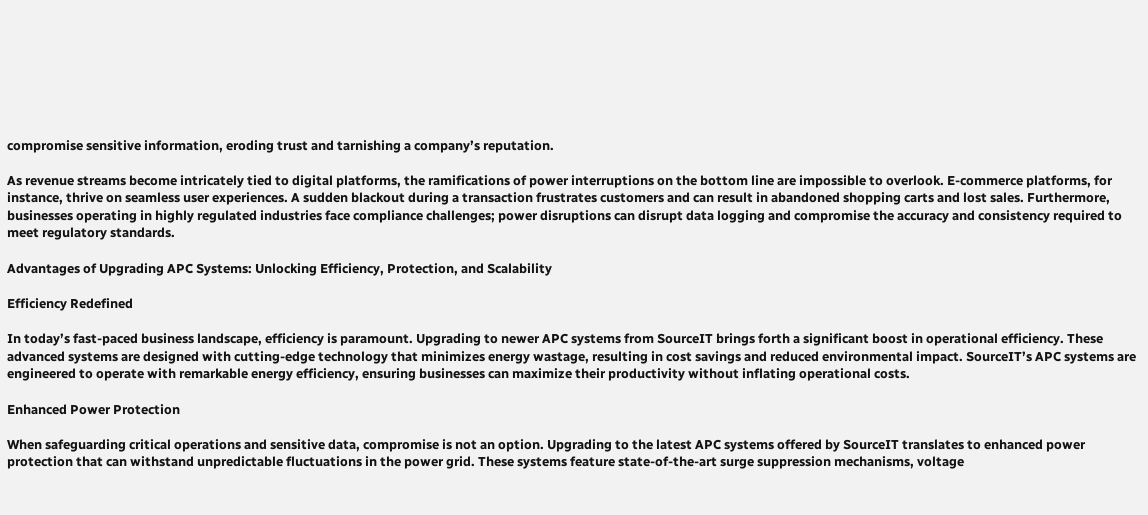compromise sensitive information, eroding trust and tarnishing a company’s reputation.

As revenue streams become intricately tied to digital platforms, the ramifications of power interruptions on the bottom line are impossible to overlook. E-commerce platforms, for instance, thrive on seamless user experiences. A sudden blackout during a transaction frustrates customers and can result in abandoned shopping carts and lost sales. Furthermore, businesses operating in highly regulated industries face compliance challenges; power disruptions can disrupt data logging and compromise the accuracy and consistency required to meet regulatory standards.

Advantages of Upgrading APC Systems: Unlocking Efficiency, Protection, and Scalability

Efficiency Redefined

In today’s fast-paced business landscape, efficiency is paramount. Upgrading to newer APC systems from SourceIT brings forth a significant boost in operational efficiency. These advanced systems are designed with cutting-edge technology that minimizes energy wastage, resulting in cost savings and reduced environmental impact. SourceIT’s APC systems are engineered to operate with remarkable energy efficiency, ensuring businesses can maximize their productivity without inflating operational costs.

Enhanced Power Protection

When safeguarding critical operations and sensitive data, compromise is not an option. Upgrading to the latest APC systems offered by SourceIT translates to enhanced power protection that can withstand unpredictable fluctuations in the power grid. These systems feature state-of-the-art surge suppression mechanisms, voltage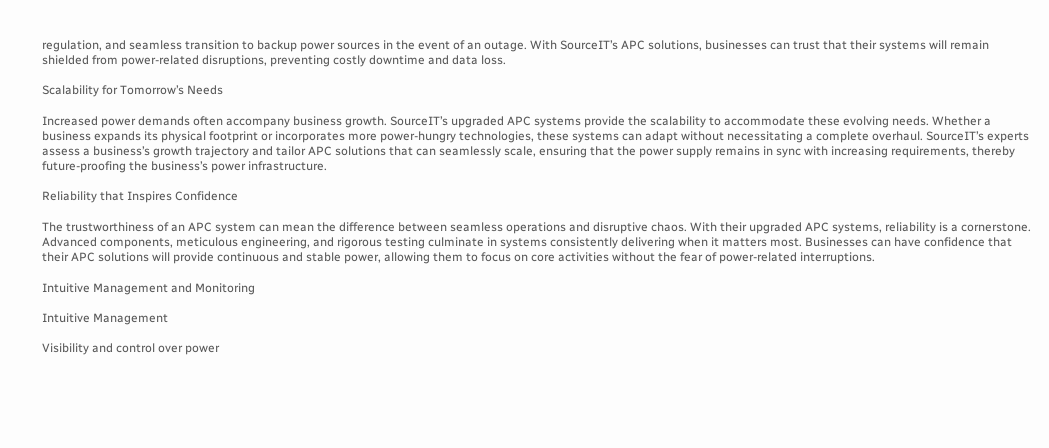regulation, and seamless transition to backup power sources in the event of an outage. With SourceIT’s APC solutions, businesses can trust that their systems will remain shielded from power-related disruptions, preventing costly downtime and data loss.

Scalability for Tomorrow’s Needs

Increased power demands often accompany business growth. SourceIT’s upgraded APC systems provide the scalability to accommodate these evolving needs. Whether a business expands its physical footprint or incorporates more power-hungry technologies, these systems can adapt without necessitating a complete overhaul. SourceIT’s experts assess a business’s growth trajectory and tailor APC solutions that can seamlessly scale, ensuring that the power supply remains in sync with increasing requirements, thereby future-proofing the business’s power infrastructure.

Reliability that Inspires Confidence

The trustworthiness of an APC system can mean the difference between seamless operations and disruptive chaos. With their upgraded APC systems, reliability is a cornerstone. Advanced components, meticulous engineering, and rigorous testing culminate in systems consistently delivering when it matters most. Businesses can have confidence that their APC solutions will provide continuous and stable power, allowing them to focus on core activities without the fear of power-related interruptions.

Intuitive Management and Monitoring

Intuitive Management

Visibility and control over power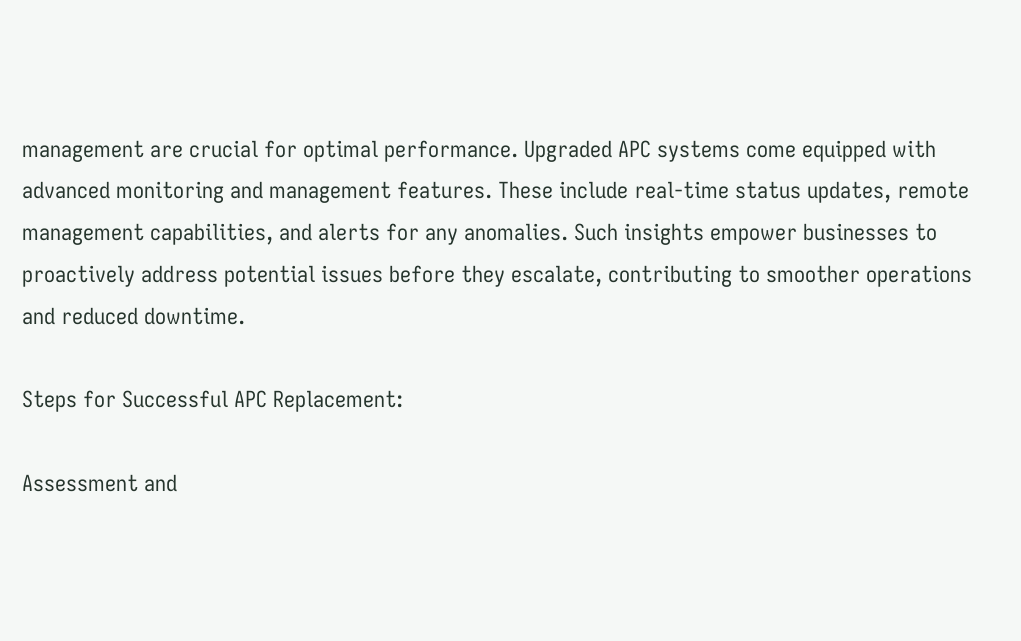management are crucial for optimal performance. Upgraded APC systems come equipped with advanced monitoring and management features. These include real-time status updates, remote management capabilities, and alerts for any anomalies. Such insights empower businesses to proactively address potential issues before they escalate, contributing to smoother operations and reduced downtime.

Steps for Successful APC Replacement:

Assessment and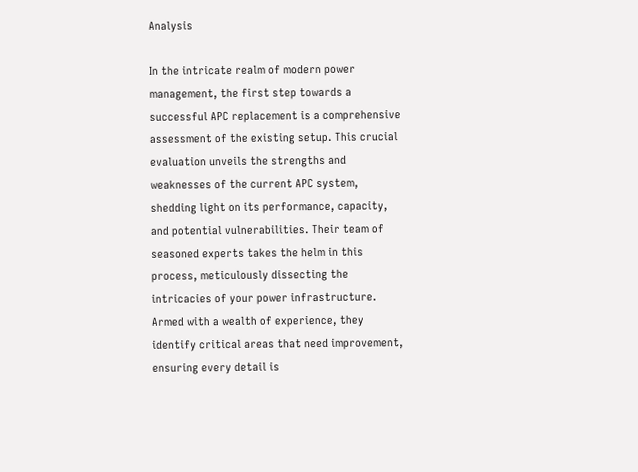Analysis

In the intricate realm of modern power management, the first step towards a successful APC replacement is a comprehensive assessment of the existing setup. This crucial evaluation unveils the strengths and weaknesses of the current APC system, shedding light on its performance, capacity, and potential vulnerabilities. Their team of seasoned experts takes the helm in this process, meticulously dissecting the intricacies of your power infrastructure. Armed with a wealth of experience, they identify critical areas that need improvement, ensuring every detail is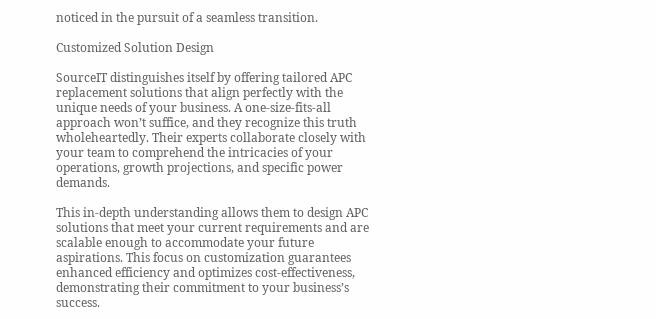noticed in the pursuit of a seamless transition.

Customized Solution Design

SourceIT distinguishes itself by offering tailored APC replacement solutions that align perfectly with the unique needs of your business. A one-size-fits-all approach won’t suffice, and they recognize this truth wholeheartedly. Their experts collaborate closely with your team to comprehend the intricacies of your operations, growth projections, and specific power demands.

This in-depth understanding allows them to design APC solutions that meet your current requirements and are scalable enough to accommodate your future aspirations. This focus on customization guarantees enhanced efficiency and optimizes cost-effectiveness, demonstrating their commitment to your business’s success.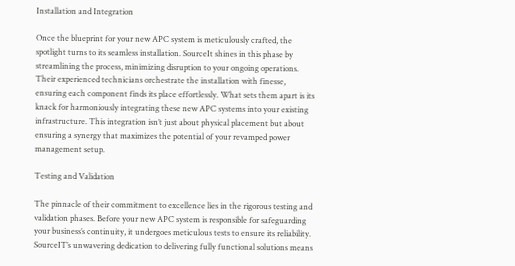Installation and Integration

Once the blueprint for your new APC system is meticulously crafted, the spotlight turns to its seamless installation. SourceIt shines in this phase by streamlining the process, minimizing disruption to your ongoing operations. Their experienced technicians orchestrate the installation with finesse, ensuring each component finds its place effortlessly. What sets them apart is its knack for harmoniously integrating these new APC systems into your existing infrastructure. This integration isn’t just about physical placement but about ensuring a synergy that maximizes the potential of your revamped power management setup.

Testing and Validation

The pinnacle of their commitment to excellence lies in the rigorous testing and validation phases. Before your new APC system is responsible for safeguarding your business’s continuity, it undergoes meticulous tests to ensure its reliability. SourceIT’s unwavering dedication to delivering fully functional solutions means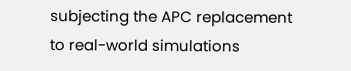subjecting the APC replacement to real-world simulations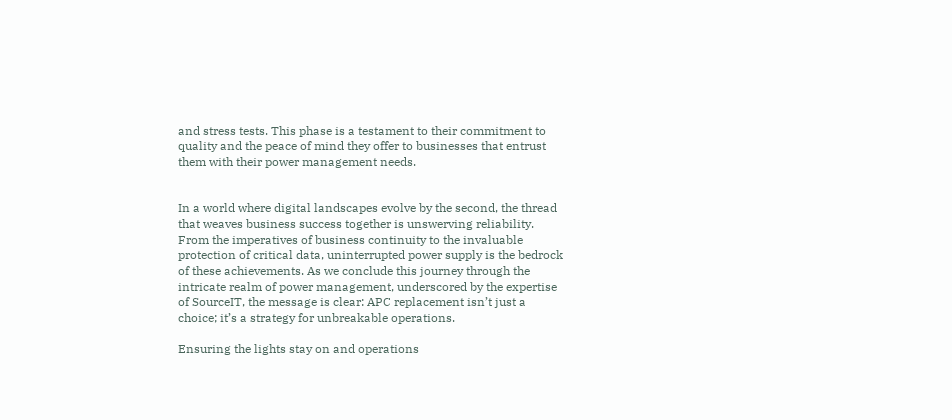and stress tests. This phase is a testament to their commitment to quality and the peace of mind they offer to businesses that entrust them with their power management needs.


In a world where digital landscapes evolve by the second, the thread that weaves business success together is unswerving reliability. From the imperatives of business continuity to the invaluable protection of critical data, uninterrupted power supply is the bedrock of these achievements. As we conclude this journey through the intricate realm of power management, underscored by the expertise of SourceIT, the message is clear: APC replacement isn’t just a choice; it’s a strategy for unbreakable operations.

Ensuring the lights stay on and operations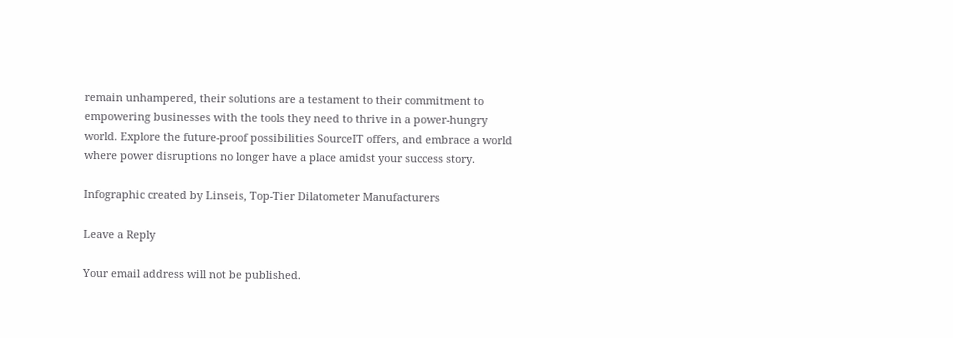remain unhampered, their solutions are a testament to their commitment to empowering businesses with the tools they need to thrive in a power-hungry world. Explore the future-proof possibilities SourceIT offers, and embrace a world where power disruptions no longer have a place amidst your success story.

Infographic created by Linseis, Top-Tier Dilatometer Manufacturers

Leave a Reply

Your email address will not be published.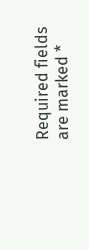Required fields are marked *